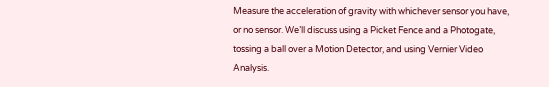Measure the acceleration of gravity with whichever sensor you have, or no sensor. We’ll discuss using a Picket Fence and a Photogate, tossing a ball over a Motion Detector, and using Vernier Video Analysis.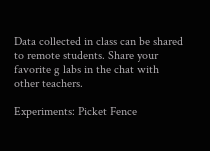Data collected in class can be shared to remote students. Share your favorite g labs in the chat with other teachers.

Experiments: Picket Fence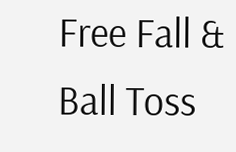Free Fall & Ball Toss